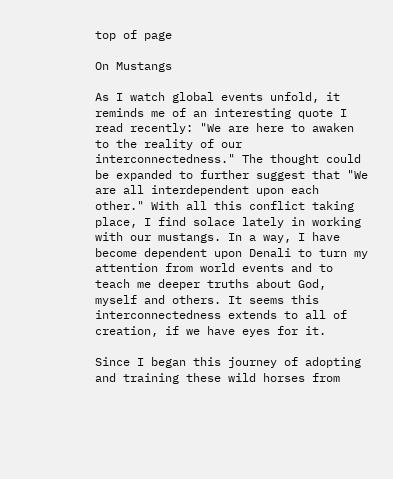top of page

On Mustangs

As I watch global events unfold, it reminds me of an interesting quote I read recently: "We are here to awaken to the reality of our interconnectedness." The thought could be expanded to further suggest that "We are all interdependent upon each other." With all this conflict taking place, I find solace lately in working with our mustangs. In a way, I have become dependent upon Denali to turn my attention from world events and to teach me deeper truths about God, myself and others. It seems this interconnectedness extends to all of creation, if we have eyes for it.

Since I began this journey of adopting and training these wild horses from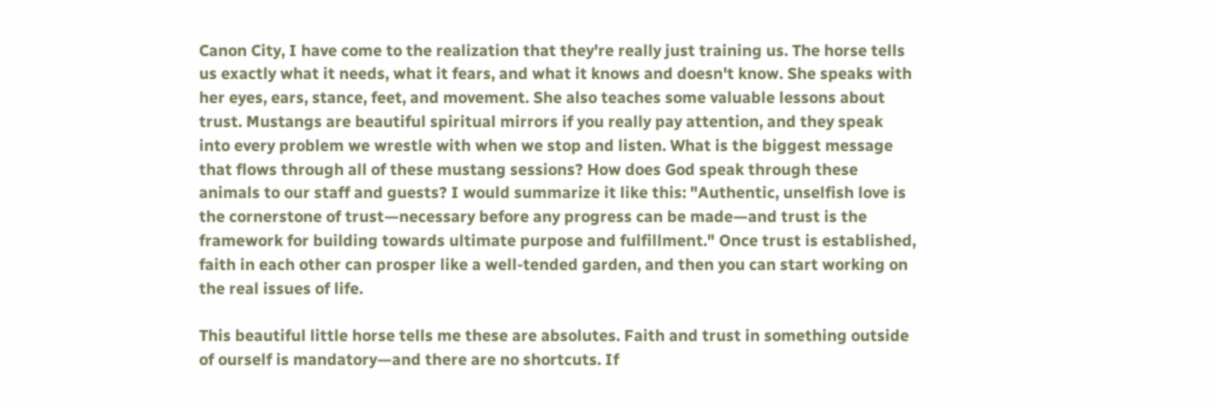Canon City, I have come to the realization that they're really just training us. The horse tells us exactly what it needs, what it fears, and what it knows and doesn't know. She speaks with her eyes, ears, stance, feet, and movement. She also teaches some valuable lessons about trust. Mustangs are beautiful spiritual mirrors if you really pay attention, and they speak into every problem we wrestle with when we stop and listen. What is the biggest message that flows through all of these mustang sessions? How does God speak through these animals to our staff and guests? I would summarize it like this: "Authentic, unselfish love is the cornerstone of trust—necessary before any progress can be made—and trust is the framework for building towards ultimate purpose and fulfillment." Once trust is established, faith in each other can prosper like a well-tended garden, and then you can start working on the real issues of life.

This beautiful little horse tells me these are absolutes. Faith and trust in something outside of ourself is mandatory—and there are no shortcuts. If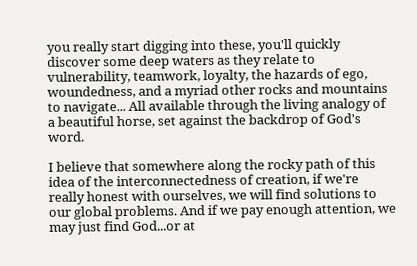you really start digging into these, you'll quickly discover some deep waters as they relate to vulnerability, teamwork, loyalty, the hazards of ego, woundedness, and a myriad other rocks and mountains to navigate... All available through the living analogy of a beautiful horse, set against the backdrop of God's word.

I believe that somewhere along the rocky path of this idea of the interconnectedness of creation, if we're really honest with ourselves, we will find solutions to our global problems. And if we pay enough attention, we may just find God...or at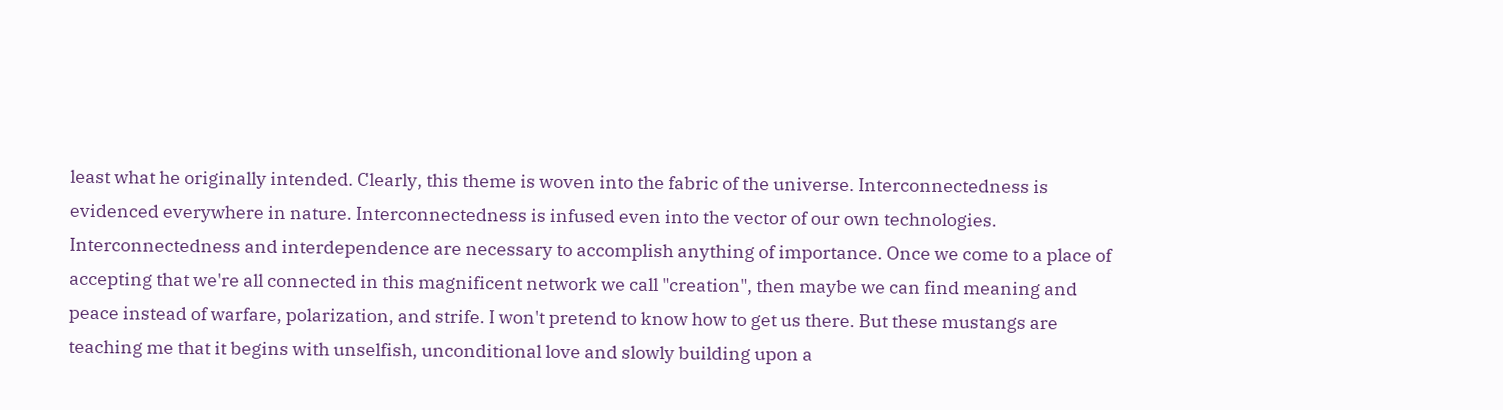least what he originally intended. Clearly, this theme is woven into the fabric of the universe. Interconnectedness is evidenced everywhere in nature. Interconnectedness is infused even into the vector of our own technologies. Interconnectedness and interdependence are necessary to accomplish anything of importance. Once we come to a place of accepting that we're all connected in this magnificent network we call "creation", then maybe we can find meaning and peace instead of warfare, polarization, and strife. I won't pretend to know how to get us there. But these mustangs are teaching me that it begins with unselfish, unconditional love and slowly building upon a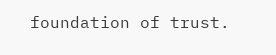foundation of trust.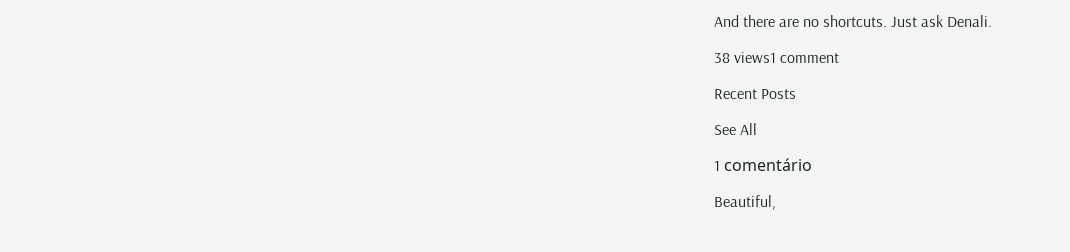And there are no shortcuts. Just ask Denali.

38 views1 comment

Recent Posts

See All

1 comentário

Beautiful,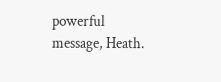powerful message, Heath.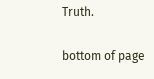Truth.

bottom of page